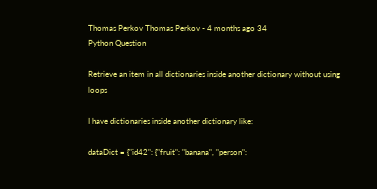Thomas Perkov Thomas Perkov - 4 months ago 34
Python Question

Retrieve an item in all dictionaries inside another dictionary without using loops

I have dictionaries inside another dictionary like:

dataDict = {"id42": {"fruit": "banana", "person":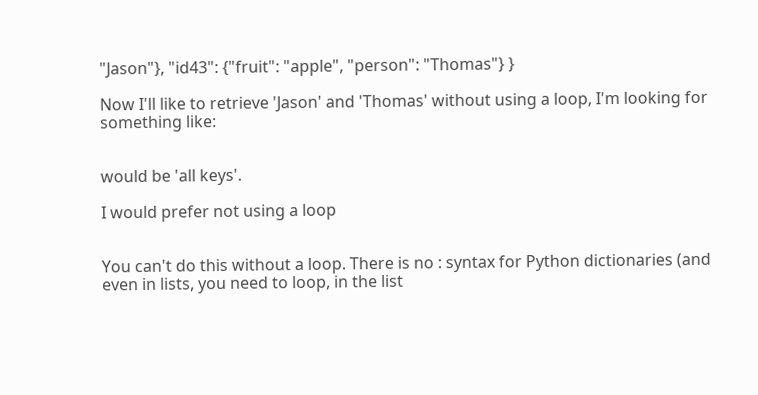"Jason"}, "id43": {"fruit": "apple", "person": "Thomas"} }

Now I'll like to retrieve 'Jason' and 'Thomas' without using a loop, I'm looking for something like:


would be 'all keys'.

I would prefer not using a loop


You can't do this without a loop. There is no : syntax for Python dictionaries (and even in lists, you need to loop, in the list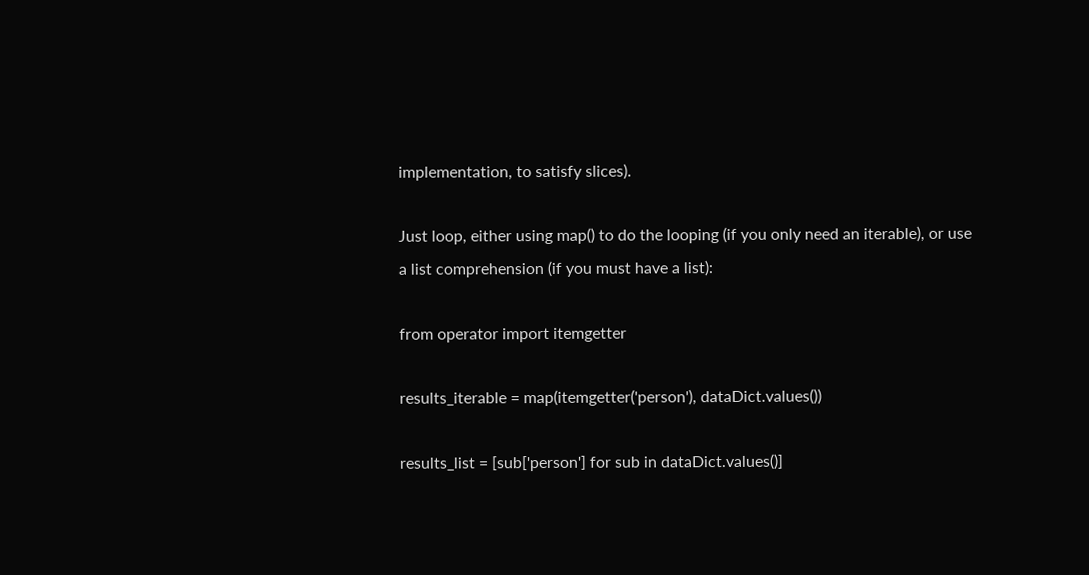implementation, to satisfy slices).

Just loop, either using map() to do the looping (if you only need an iterable), or use a list comprehension (if you must have a list):

from operator import itemgetter

results_iterable = map(itemgetter('person'), dataDict.values())

results_list = [sub['person'] for sub in dataDict.values()]